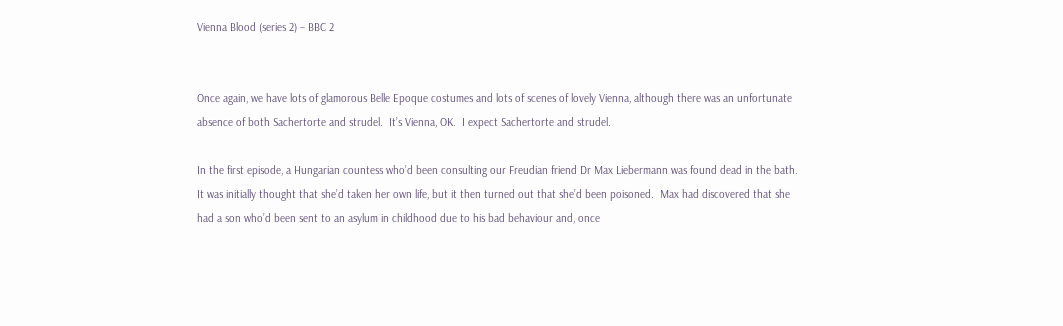Vienna Blood (series 2) – BBC 2


Once again, we have lots of glamorous Belle Epoque costumes and lots of scenes of lovely Vienna, although there was an unfortunate absence of both Sachertorte and strudel.  It’s Vienna, OK.  I expect Sachertorte and strudel.

In the first episode, a Hungarian countess who’d been consulting our Freudian friend Dr Max Liebermann was found dead in the bath.  It was initially thought that she’d taken her own life, but it then turned out that she’d been poisoned.  Max had discovered that she had a son who’d been sent to an asylum in childhood due to his bad behaviour and, once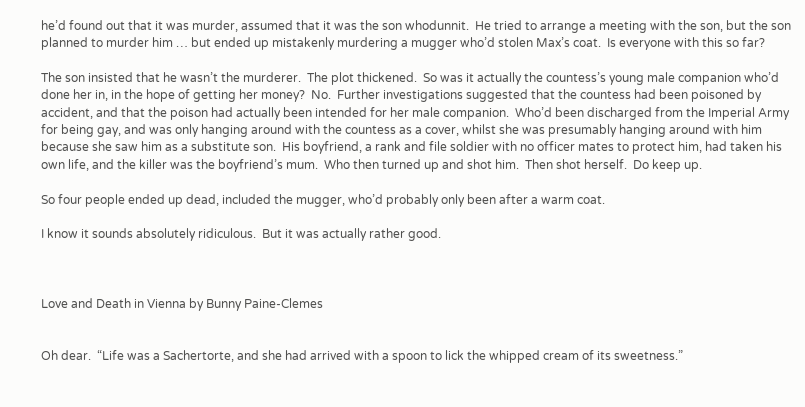he’d found out that it was murder, assumed that it was the son whodunnit.  He tried to arrange a meeting with the son, but the son planned to murder him … but ended up mistakenly murdering a mugger who’d stolen Max’s coat.  Is everyone with this so far?

The son insisted that he wasn’t the murderer.  The plot thickened.  So was it actually the countess’s young male companion who’d done her in, in the hope of getting her money?  No.  Further investigations suggested that the countess had been poisoned by accident, and that the poison had actually been intended for her male companion.  Who’d been discharged from the Imperial Army for being gay, and was only hanging around with the countess as a cover, whilst she was presumably hanging around with him because she saw him as a substitute son.  His boyfriend, a rank and file soldier with no officer mates to protect him, had taken his own life, and the killer was the boyfriend’s mum.  Who then turned up and shot him.  Then shot herself.  Do keep up.

So four people ended up dead, included the mugger, who’d probably only been after a warm coat.

I know it sounds absolutely ridiculous.  But it was actually rather good.



Love and Death in Vienna by Bunny Paine-Clemes


Oh dear.  “Life was a Sachertorte, and she had arrived with a spoon to lick the whipped cream of its sweetness.”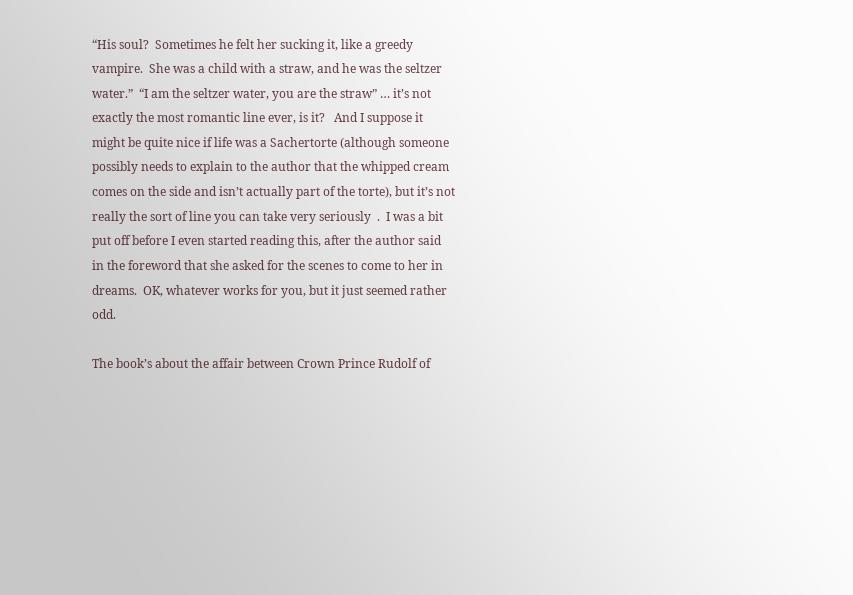“His soul?  Sometimes he felt her sucking it, like a greedy vampire.  She was a child with a straw, and he was the seltzer water.”  “I am the seltzer water, you are the straw” … it’s not exactly the most romantic line ever, is it?   And I suppose it might be quite nice if life was a Sachertorte (although someone possibly needs to explain to the author that the whipped cream comes on the side and isn’t actually part of the torte), but it’s not really the sort of line you can take very seriously  .  I was a bit put off before I even started reading this, after the author said in the foreword that she asked for the scenes to come to her in dreams.  OK, whatever works for you, but it just seemed rather odd.

The book’s about the affair between Crown Prince Rudolf of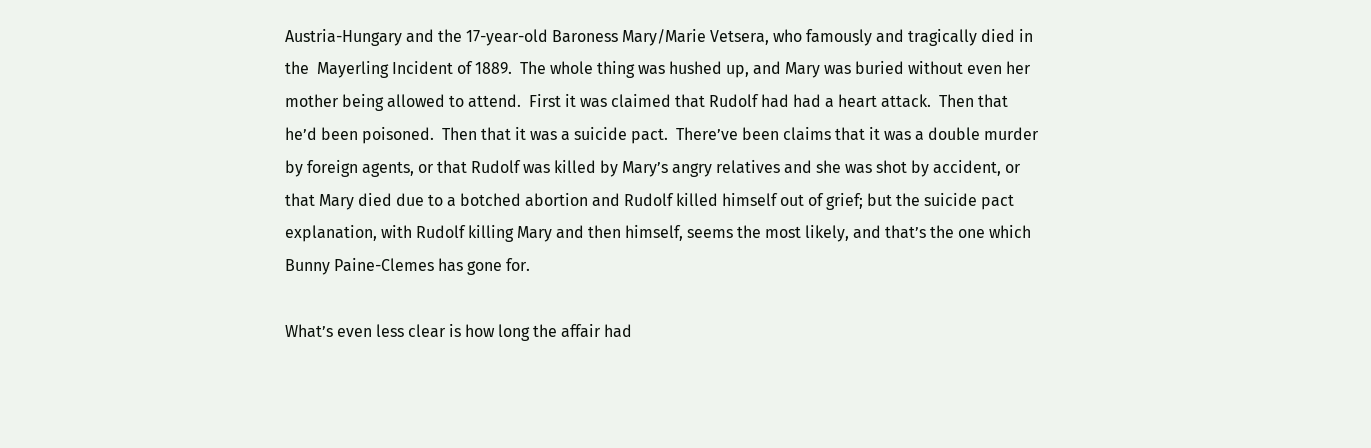Austria-Hungary and the 17-year-old Baroness Mary/Marie Vetsera, who famously and tragically died in the  Mayerling Incident of 1889.  The whole thing was hushed up, and Mary was buried without even her mother being allowed to attend.  First it was claimed that Rudolf had had a heart attack.  Then that he’d been poisoned.  Then that it was a suicide pact.  There’ve been claims that it was a double murder by foreign agents, or that Rudolf was killed by Mary’s angry relatives and she was shot by accident, or that Mary died due to a botched abortion and Rudolf killed himself out of grief; but the suicide pact explanation, with Rudolf killing Mary and then himself, seems the most likely, and that’s the one which Bunny Paine-Clemes has gone for.

What’s even less clear is how long the affair had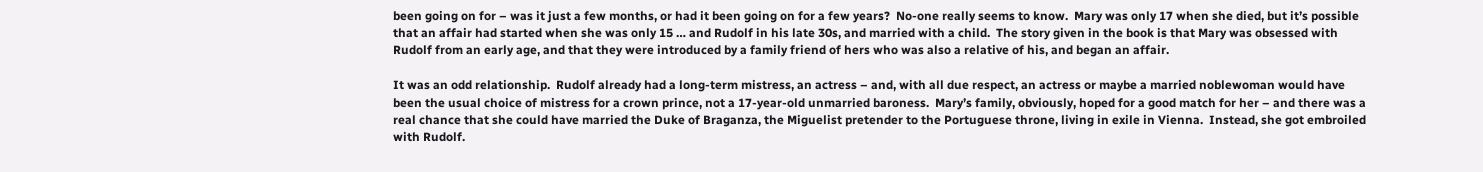been going on for – was it just a few months, or had it been going on for a few years?  No-one really seems to know.  Mary was only 17 when she died, but it’s possible that an affair had started when she was only 15 … and Rudolf in his late 30s, and married with a child.  The story given in the book is that Mary was obsessed with Rudolf from an early age, and that they were introduced by a family friend of hers who was also a relative of his, and began an affair.

It was an odd relationship.  Rudolf already had a long-term mistress, an actress – and, with all due respect, an actress or maybe a married noblewoman would have been the usual choice of mistress for a crown prince, not a 17-year-old unmarried baroness.  Mary’s family, obviously, hoped for a good match for her – and there was a real chance that she could have married the Duke of Braganza, the Miguelist pretender to the Portuguese throne, living in exile in Vienna.  Instead, she got embroiled with Rudolf.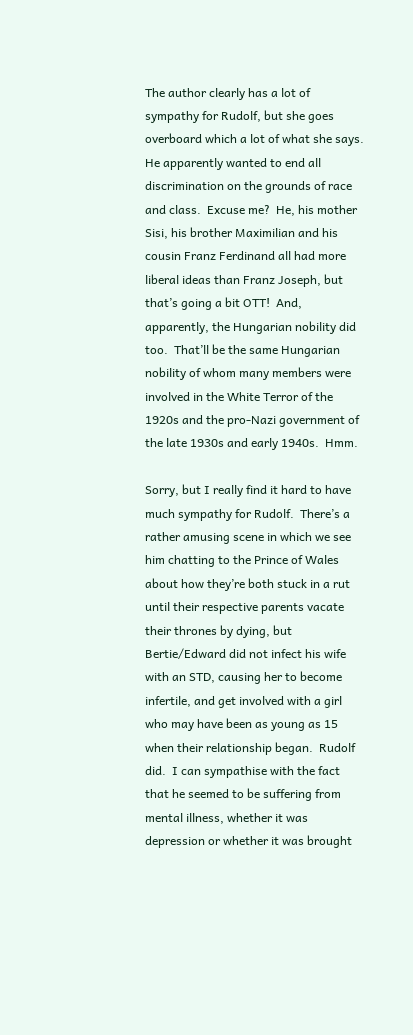The author clearly has a lot of sympathy for Rudolf, but she goes overboard which a lot of what she says.  He apparently wanted to end all discrimination on the grounds of race and class.  Excuse me?  He, his mother Sisi, his brother Maximilian and his cousin Franz Ferdinand all had more liberal ideas than Franz Joseph, but that’s going a bit OTT!  And, apparently, the Hungarian nobility did too.  That’ll be the same Hungarian nobility of whom many members were involved in the White Terror of the 1920s and the pro-Nazi government of the late 1930s and early 1940s.  Hmm.

Sorry, but I really find it hard to have much sympathy for Rudolf.  There’s a rather amusing scene in which we see him chatting to the Prince of Wales about how they’re both stuck in a rut until their respective parents vacate their thrones by dying, but Bertie/Edward did not infect his wife with an STD, causing her to become infertile, and get involved with a girl who may have been as young as 15 when their relationship began.  Rudolf did.  I can sympathise with the fact that he seemed to be suffering from mental illness, whether it was depression or whether it was brought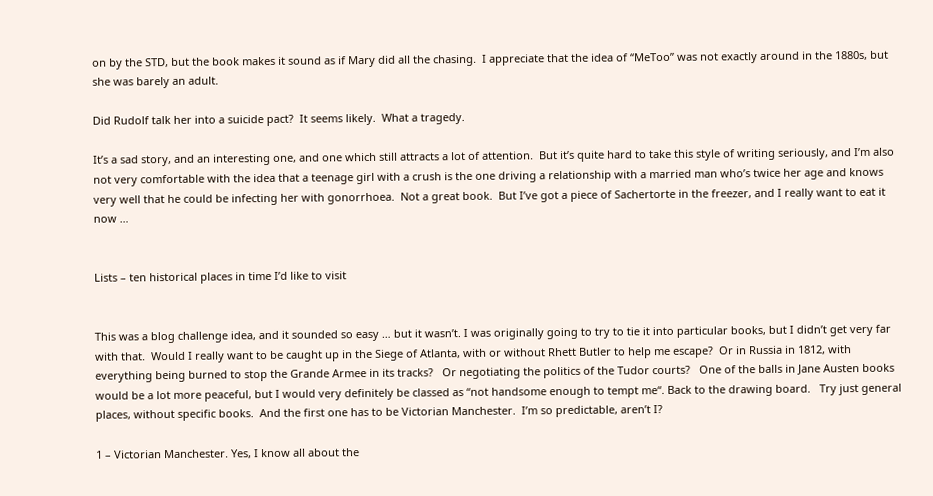on by the STD, but the book makes it sound as if Mary did all the chasing.  I appreciate that the idea of “MeToo” was not exactly around in the 1880s, but she was barely an adult.

Did Rudolf talk her into a suicide pact?  It seems likely.  What a tragedy.

It’s a sad story, and an interesting one, and one which still attracts a lot of attention.  But it’s quite hard to take this style of writing seriously, and I’m also not very comfortable with the idea that a teenage girl with a crush is the one driving a relationship with a married man who’s twice her age and knows very well that he could be infecting her with gonorrhoea.  Not a great book.  But I’ve got a piece of Sachertorte in the freezer, and I really want to eat it now …


Lists – ten historical places in time I’d like to visit


This was a blog challenge idea, and it sounded so easy … but it wasn’t. I was originally going to try to tie it into particular books, but I didn’t get very far with that.  Would I really want to be caught up in the Siege of Atlanta, with or without Rhett Butler to help me escape?  Or in Russia in 1812, with everything being burned to stop the Grande Armee in its tracks?   Or negotiating the politics of the Tudor courts?   One of the balls in Jane Austen books would be a lot more peaceful, but I would very definitely be classed as “not handsome enough to tempt me“. Back to the drawing board.   Try just general places, without specific books.  And the first one has to be Victorian Manchester.  I’m so predictable, aren’t I?

1 – Victorian Manchester. Yes, I know all about the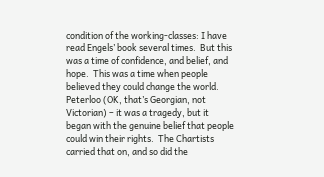condition of the working-classes: I have read Engels’ book several times.  But this was a time of confidence, and belief, and hope.  This was a time when people believed they could change the world.  Peterloo (OK, that’s Georgian, not Victorian) – it was a tragedy, but it began with the genuine belief that people could win their rights.  The Chartists carried that on, and so did the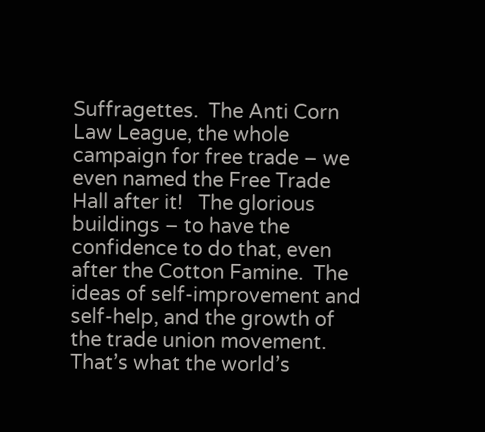Suffragettes.  The Anti Corn Law League, the whole campaign for free trade – we even named the Free Trade Hall after it!   The glorious buildings – to have the confidence to do that, even after the Cotton Famine.  The ideas of self-improvement and self-help, and the growth of the trade union movement.  That’s what the world’s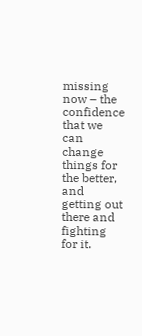missing now – the confidence that we can change things for the better, and getting out there and fighting for it.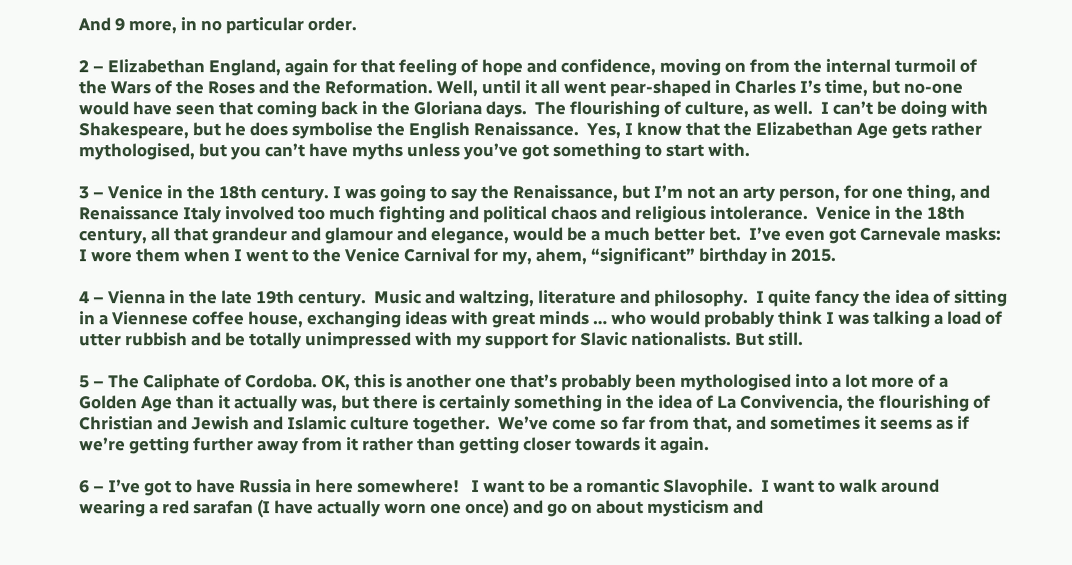And 9 more, in no particular order.

2 – Elizabethan England, again for that feeling of hope and confidence, moving on from the internal turmoil of the Wars of the Roses and the Reformation. Well, until it all went pear-shaped in Charles I’s time, but no-one would have seen that coming back in the Gloriana days.  The flourishing of culture, as well.  I can’t be doing with Shakespeare, but he does symbolise the English Renaissance.  Yes, I know that the Elizabethan Age gets rather mythologised, but you can’t have myths unless you’ve got something to start with.

3 – Venice in the 18th century. I was going to say the Renaissance, but I’m not an arty person, for one thing, and Renaissance Italy involved too much fighting and political chaos and religious intolerance.  Venice in the 18th century, all that grandeur and glamour and elegance, would be a much better bet.  I’ve even got Carnevale masks: I wore them when I went to the Venice Carnival for my, ahem, “significant” birthday in 2015.

4 – Vienna in the late 19th century.  Music and waltzing, literature and philosophy.  I quite fancy the idea of sitting in a Viennese coffee house, exchanging ideas with great minds … who would probably think I was talking a load of utter rubbish and be totally unimpressed with my support for Slavic nationalists. But still.

5 – The Caliphate of Cordoba. OK, this is another one that’s probably been mythologised into a lot more of a Golden Age than it actually was, but there is certainly something in the idea of La Convivencia, the flourishing of Christian and Jewish and Islamic culture together.  We’ve come so far from that, and sometimes it seems as if we’re getting further away from it rather than getting closer towards it again.

6 – I’ve got to have Russia in here somewhere!   I want to be a romantic Slavophile.  I want to walk around wearing a red sarafan (I have actually worn one once) and go on about mysticism and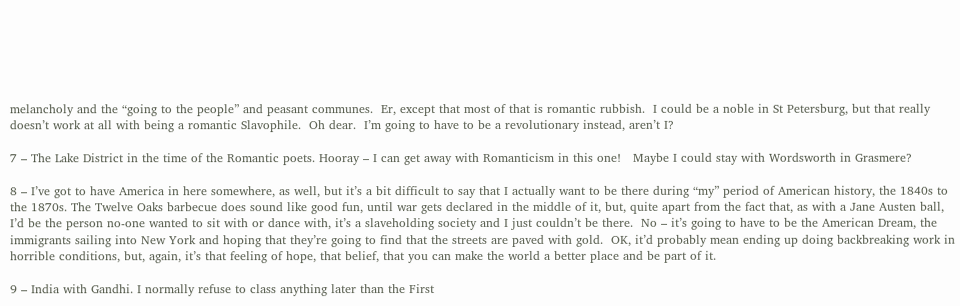melancholy and the “going to the people” and peasant communes.  Er, except that most of that is romantic rubbish.  I could be a noble in St Petersburg, but that really doesn’t work at all with being a romantic Slavophile.  Oh dear.  I’m going to have to be a revolutionary instead, aren’t I?

7 – The Lake District in the time of the Romantic poets. Hooray – I can get away with Romanticism in this one!   Maybe I could stay with Wordsworth in Grasmere?

8 – I’ve got to have America in here somewhere, as well, but it’s a bit difficult to say that I actually want to be there during “my” period of American history, the 1840s to the 1870s. The Twelve Oaks barbecue does sound like good fun, until war gets declared in the middle of it, but, quite apart from the fact that, as with a Jane Austen ball, I’d be the person no-one wanted to sit with or dance with, it’s a slaveholding society and I just couldn’t be there.  No – it’s going to have to be the American Dream, the immigrants sailing into New York and hoping that they’re going to find that the streets are paved with gold.  OK, it’d probably mean ending up doing backbreaking work in horrible conditions, but, again, it’s that feeling of hope, that belief, that you can make the world a better place and be part of it.

9 – India with Gandhi. I normally refuse to class anything later than the First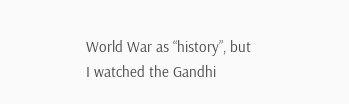World War as “history”, but I watched the Gandhi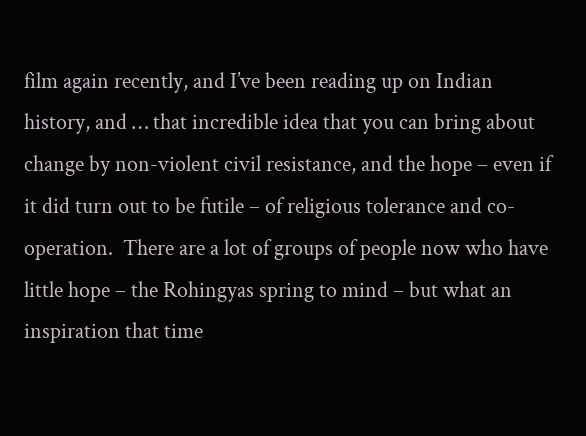film again recently, and I’ve been reading up on Indian history, and … that incredible idea that you can bring about change by non-violent civil resistance, and the hope – even if it did turn out to be futile – of religious tolerance and co-operation.  There are a lot of groups of people now who have little hope – the Rohingyas spring to mind – but what an inspiration that time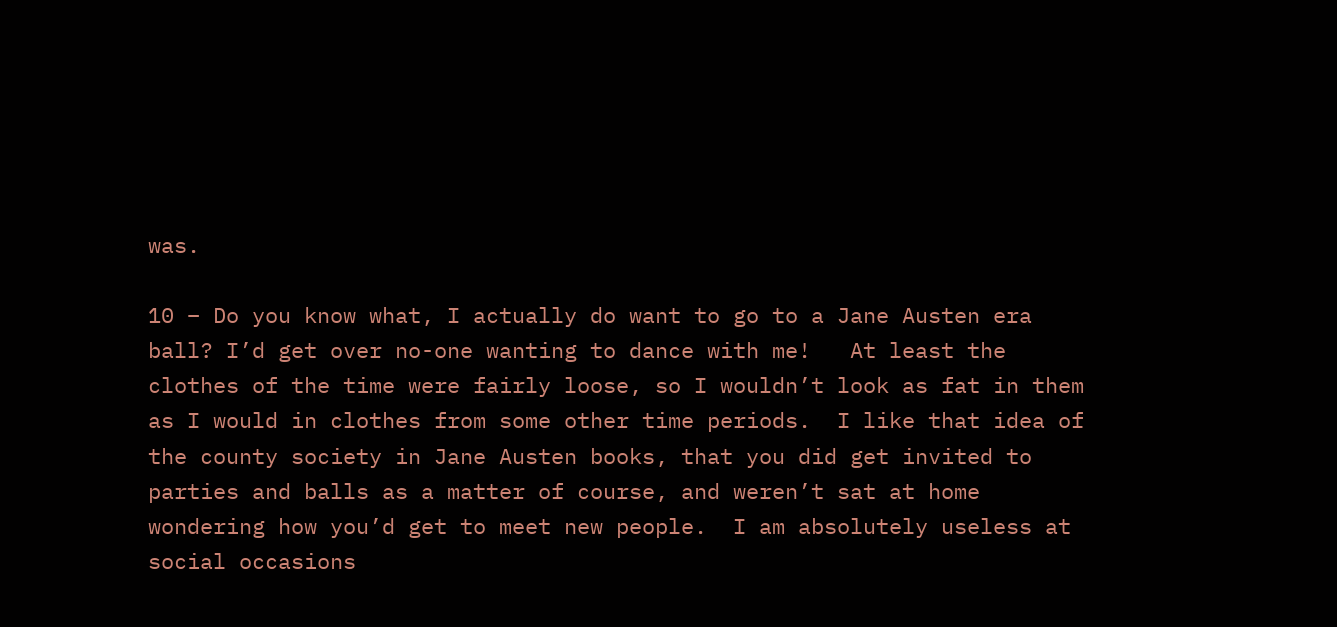was.

10 – Do you know what, I actually do want to go to a Jane Austen era ball? I’d get over no-one wanting to dance with me!   At least the clothes of the time were fairly loose, so I wouldn’t look as fat in them as I would in clothes from some other time periods.  I like that idea of the county society in Jane Austen books, that you did get invited to parties and balls as a matter of course, and weren’t sat at home wondering how you’d get to meet new people.  I am absolutely useless at social occasions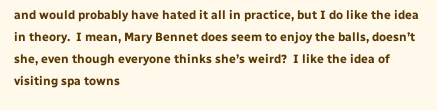and would probably have hated it all in practice, but I do like the idea in theory.  I mean, Mary Bennet does seem to enjoy the balls, doesn’t she, even though everyone thinks she’s weird?  I like the idea of visiting spa towns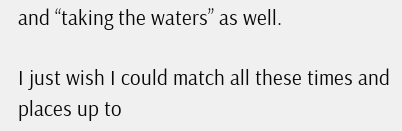and “taking the waters” as well.

I just wish I could match all these times and places up to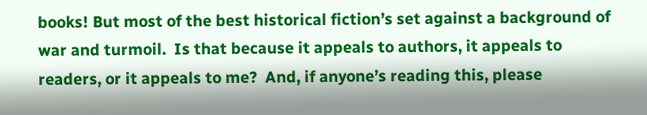books! But most of the best historical fiction’s set against a background of war and turmoil.  Is that because it appeals to authors, it appeals to readers, or it appeals to me?  And, if anyone’s reading this, please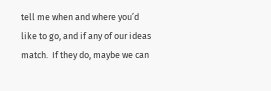tell me when and where you’d like to go, and if any of our ideas match.  If they do, maybe we can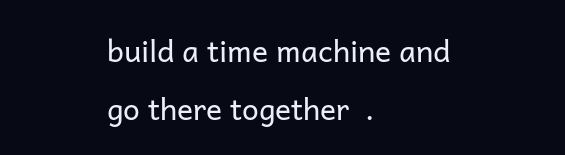build a time machine and go there together  .